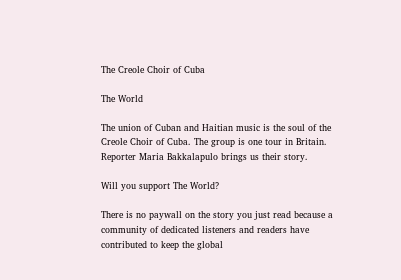The Creole Choir of Cuba

The World

The union of Cuban and Haitian music is the soul of the Creole Choir of Cuba. The group is one tour in Britain. Reporter Maria Bakkalapulo brings us their story.

Will you support The World?

There is no paywall on the story you just read because a community of dedicated listeners and readers have contributed to keep the global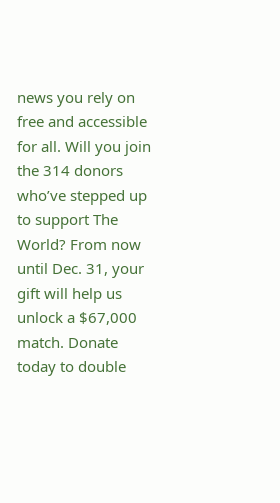news you rely on free and accessible for all. Will you join the 314 donors who’ve stepped up to support The World? From now until Dec. 31, your gift will help us unlock a $67,000 match. Donate today to double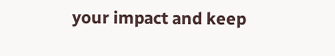your impact and keep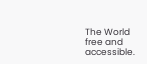The World free and accessible.